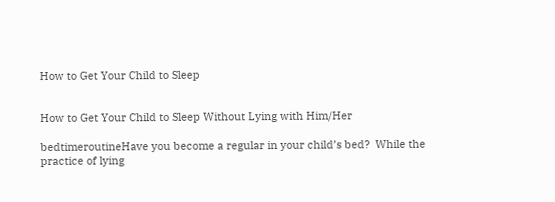How to Get Your Child to Sleep


How to Get Your Child to Sleep Without Lying with Him/Her

bedtimeroutineHave you become a regular in your child’s bed?  While the practice of lying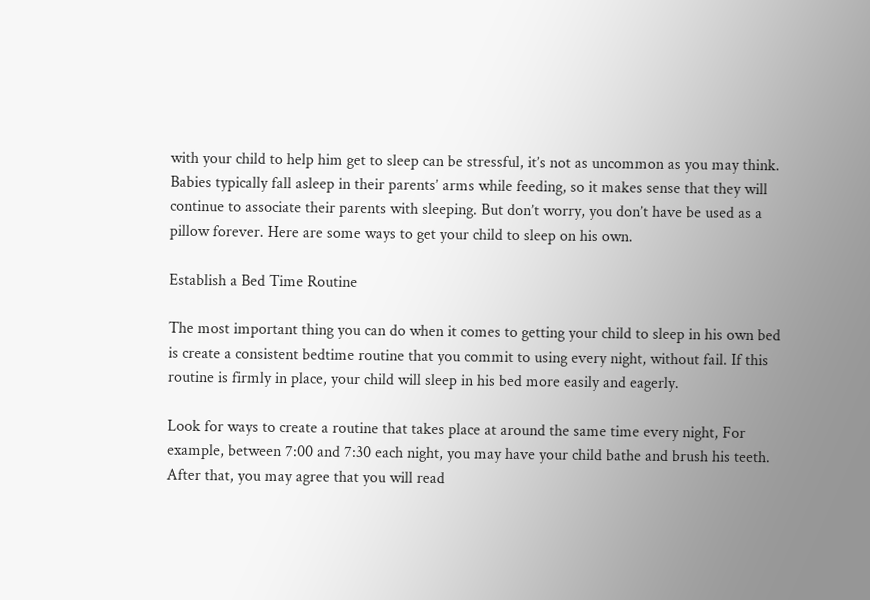with your child to help him get to sleep can be stressful, it’s not as uncommon as you may think. Babies typically fall asleep in their parents’ arms while feeding, so it makes sense that they will continue to associate their parents with sleeping. But don’t worry, you don’t have be used as a pillow forever. Here are some ways to get your child to sleep on his own.

Establish a Bed Time Routine

The most important thing you can do when it comes to getting your child to sleep in his own bed is create a consistent bedtime routine that you commit to using every night, without fail. If this routine is firmly in place, your child will sleep in his bed more easily and eagerly.

Look for ways to create a routine that takes place at around the same time every night, For example, between 7:00 and 7:30 each night, you may have your child bathe and brush his teeth. After that, you may agree that you will read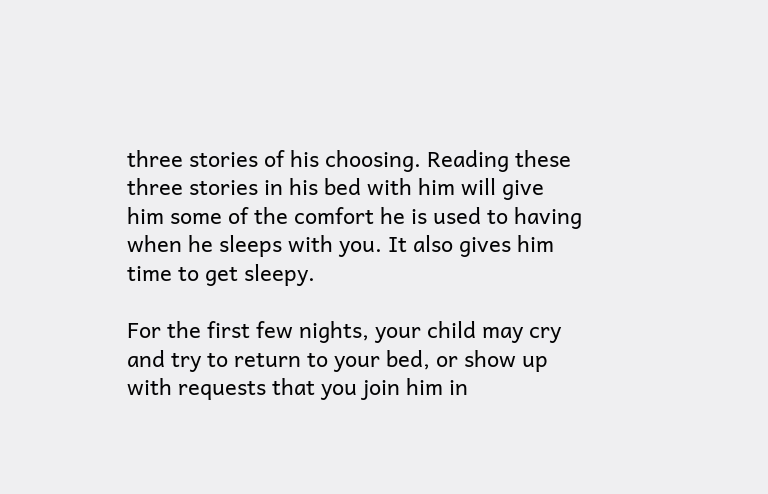three stories of his choosing. Reading these three stories in his bed with him will give him some of the comfort he is used to having when he sleeps with you. It also gives him time to get sleepy.

For the first few nights, your child may cry and try to return to your bed, or show up with requests that you join him in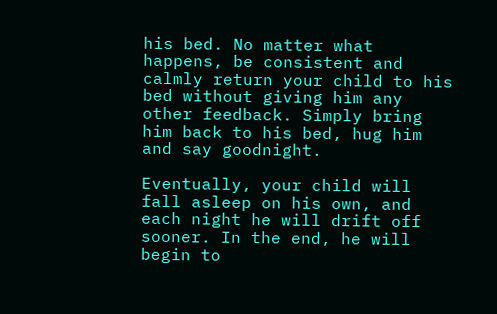his bed. No matter what happens, be consistent and calmly return your child to his bed without giving him any other feedback. Simply bring him back to his bed, hug him and say goodnight.

Eventually, your child will fall asleep on his own, and each night he will drift off sooner. In the end, he will begin to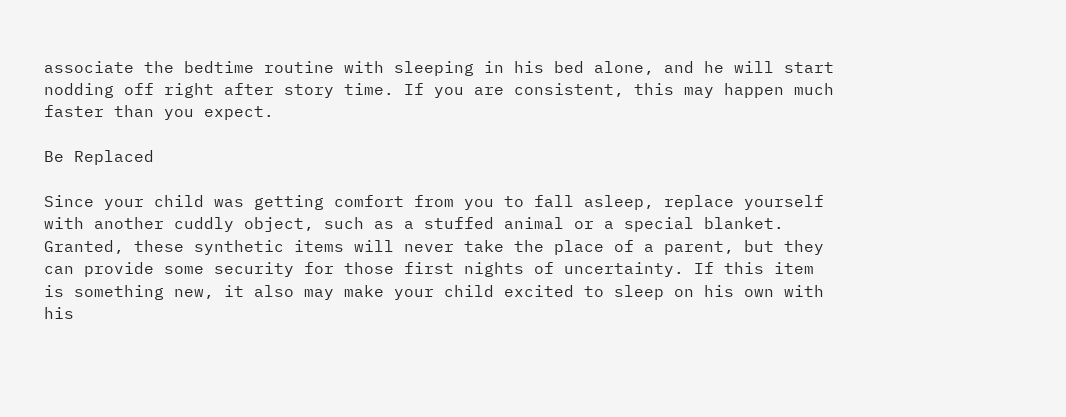associate the bedtime routine with sleeping in his bed alone, and he will start nodding off right after story time. If you are consistent, this may happen much faster than you expect.

Be Replaced

Since your child was getting comfort from you to fall asleep, replace yourself with another cuddly object, such as a stuffed animal or a special blanket. Granted, these synthetic items will never take the place of a parent, but they can provide some security for those first nights of uncertainty. If this item is something new, it also may make your child excited to sleep on his own with his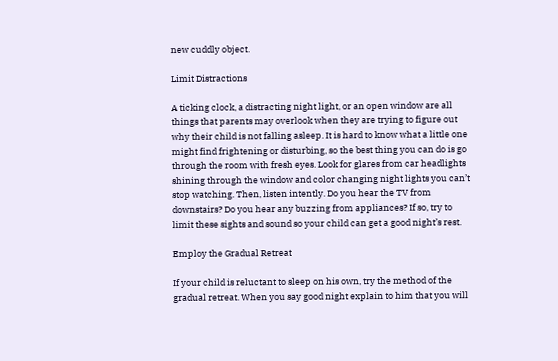new cuddly object.

Limit Distractions

A ticking clock, a distracting night light, or an open window are all things that parents may overlook when they are trying to figure out why their child is not falling asleep. It is hard to know what a little one might find frightening or disturbing, so the best thing you can do is go through the room with fresh eyes. Look for glares from car headlights shining through the window and color changing night lights you can’t stop watching. Then, listen intently. Do you hear the TV from downstairs? Do you hear any buzzing from appliances? If so, try to limit these sights and sound so your child can get a good night’s rest.

Employ the Gradual Retreat

If your child is reluctant to sleep on his own, try the method of the gradual retreat. When you say good night explain to him that you will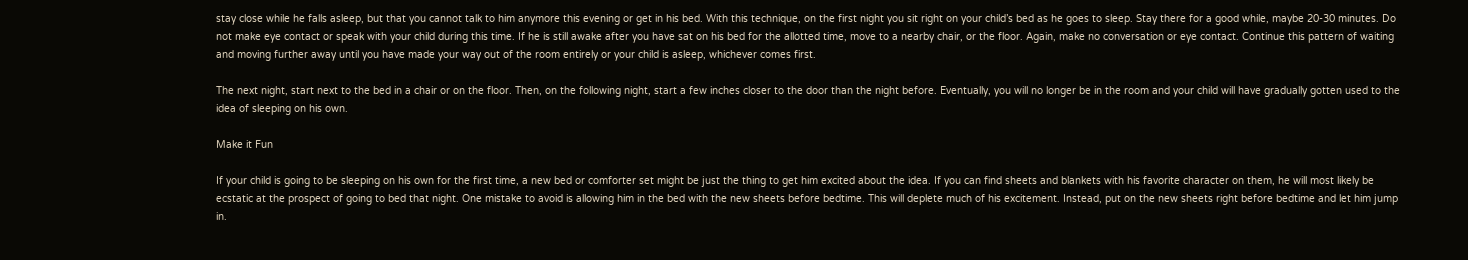stay close while he falls asleep, but that you cannot talk to him anymore this evening or get in his bed. With this technique, on the first night you sit right on your child’s bed as he goes to sleep. Stay there for a good while, maybe 20-30 minutes. Do not make eye contact or speak with your child during this time. If he is still awake after you have sat on his bed for the allotted time, move to a nearby chair, or the floor. Again, make no conversation or eye contact. Continue this pattern of waiting and moving further away until you have made your way out of the room entirely or your child is asleep, whichever comes first.

The next night, start next to the bed in a chair or on the floor. Then, on the following night, start a few inches closer to the door than the night before. Eventually, you will no longer be in the room and your child will have gradually gotten used to the idea of sleeping on his own.

Make it Fun

If your child is going to be sleeping on his own for the first time, a new bed or comforter set might be just the thing to get him excited about the idea. If you can find sheets and blankets with his favorite character on them, he will most likely be ecstatic at the prospect of going to bed that night. One mistake to avoid is allowing him in the bed with the new sheets before bedtime. This will deplete much of his excitement. Instead, put on the new sheets right before bedtime and let him jump in.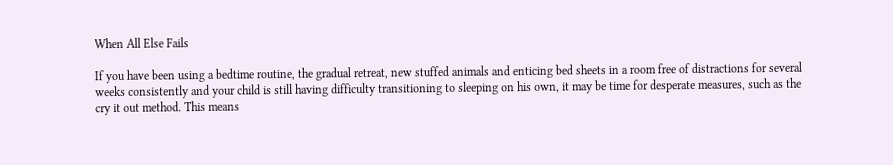When All Else Fails

If you have been using a bedtime routine, the gradual retreat, new stuffed animals and enticing bed sheets in a room free of distractions for several weeks consistently and your child is still having difficulty transitioning to sleeping on his own, it may be time for desperate measures, such as the cry it out method. This means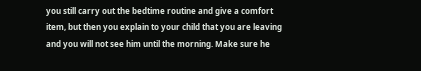you still carry out the bedtime routine and give a comfort item, but then you explain to your child that you are leaving and you will not see him until the morning. Make sure he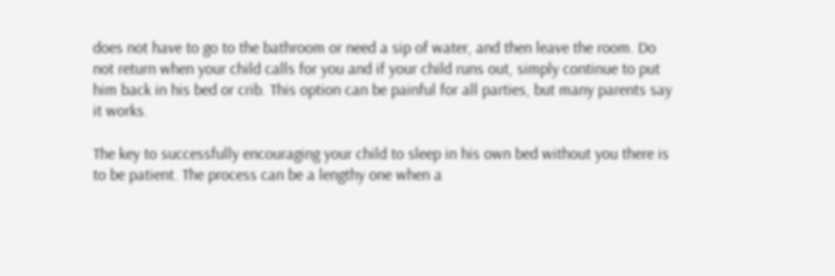does not have to go to the bathroom or need a sip of water, and then leave the room. Do not return when your child calls for you and if your child runs out, simply continue to put him back in his bed or crib. This option can be painful for all parties, but many parents say it works.

The key to successfully encouraging your child to sleep in his own bed without you there is to be patient. The process can be a lengthy one when a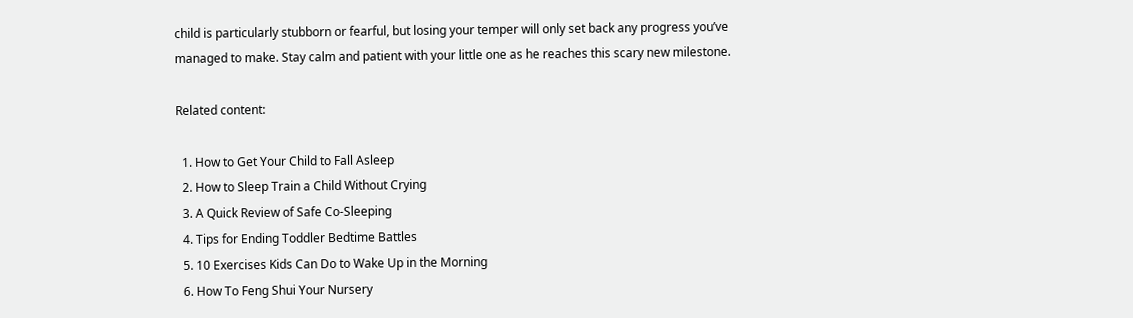child is particularly stubborn or fearful, but losing your temper will only set back any progress you’ve managed to make. Stay calm and patient with your little one as he reaches this scary new milestone.

Related content:

  1. How to Get Your Child to Fall Asleep
  2. How to Sleep Train a Child Without Crying
  3. A Quick Review of Safe Co-Sleeping
  4. Tips for Ending Toddler Bedtime Battles
  5. 10 Exercises Kids Can Do to Wake Up in the Morning
  6. How To Feng Shui Your Nursery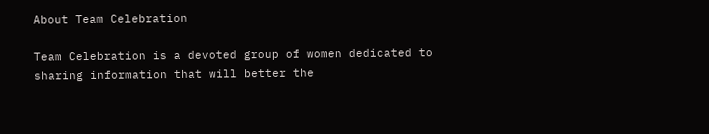About Team Celebration

Team Celebration is a devoted group of women dedicated to sharing information that will better the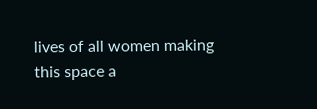lives of all women making this space a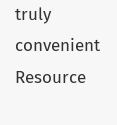truly convenient Resource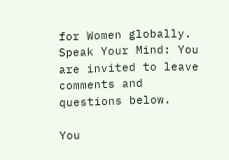for Women globally. Speak Your Mind: You are invited to leave comments and questions below.

You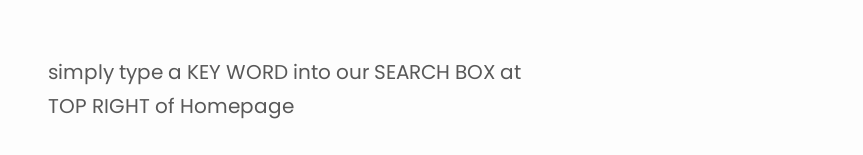simply type a KEY WORD into our SEARCH BOX at TOP RIGHT of Homepage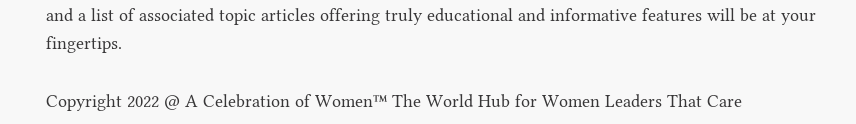and a list of associated topic articles offering truly educational and informative features will be at your fingertips.

Copyright 2022 @ A Celebration of Women™ The World Hub for Women Leaders That Care